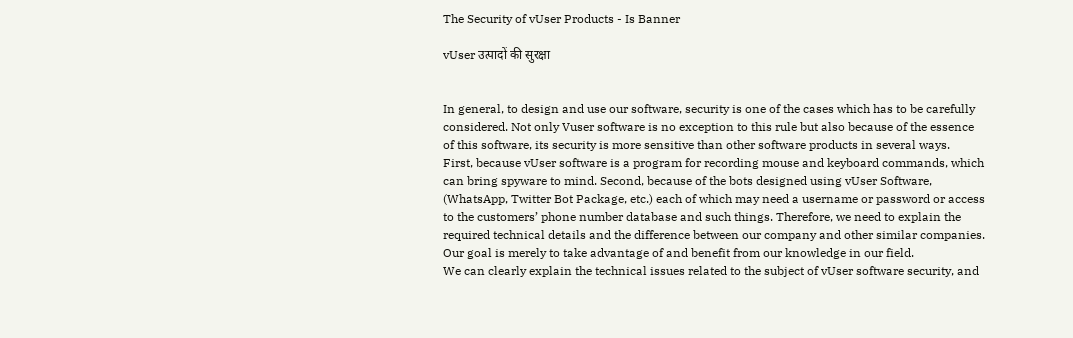The Security of vUser Products - Is Banner

vUser उत्पादों की सुरक्षा


In general, to design and use our software, security is one of the cases which has to be carefully considered. Not only Vuser software is no exception to this rule but also because of the essence of this software, its security is more sensitive than other software products in several ways.
First, because vUser software is a program for recording mouse and keyboard commands, which can bring spyware to mind. Second, because of the bots designed using vUser Software, (WhatsApp, Twitter Bot Package, etc.) each of which may need a username or password or access to the customers’ phone number database and such things. Therefore, we need to explain the required technical details and the difference between our company and other similar companies. Our goal is merely to take advantage of and benefit from our knowledge in our field.
We can clearly explain the technical issues related to the subject of vUser software security, and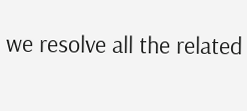we resolve all the related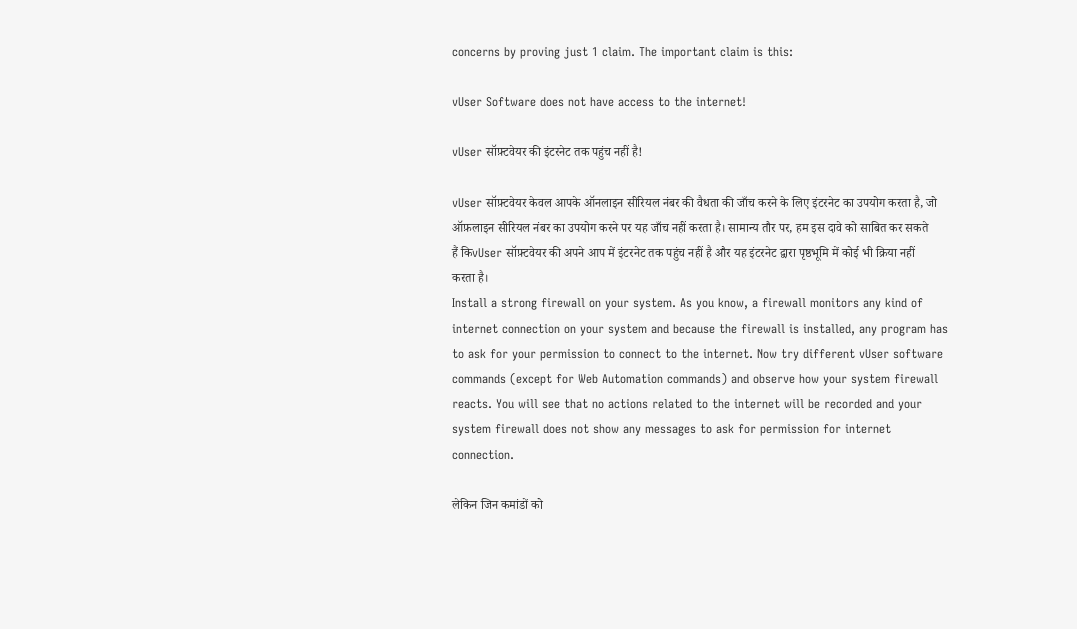concerns by proving just 1 claim. The important claim is this:

vUser Software does not have access to the internet!

vUser सॉफ़्टवेयर की इंटरनेट तक पहुंच नहीं है!

vUser सॉफ़्टवेयर केवल आपके ऑनलाइन सीरियल नंबर की वैधता की जाँच करने के लिए इंटरनेट का उपयोग करता है, जो ऑफ़लाइन सीरियल नंबर का उपयोग करने पर यह जाँच नहीं करता है। सामान्य तौर पर, हम इस दावे को साबित कर सकते हैं किvUser सॉफ़्टवेयर की अपने आप में इंटरनेट तक पहुंच नहीं है और यह इंटरनेट द्वारा पृष्ठभूमि में कोई भी क्रिया नहीं करता है।
Install a strong firewall on your system. As you know, a firewall monitors any kind of internet connection on your system and because the firewall is installed, any program has to ask for your permission to connect to the internet. Now try different vUser software commands (except for Web Automation commands) and observe how your system firewall reacts. You will see that no actions related to the internet will be recorded and your system firewall does not show any messages to ask for permission for internet connection.

लेकिन जिन कमांडों को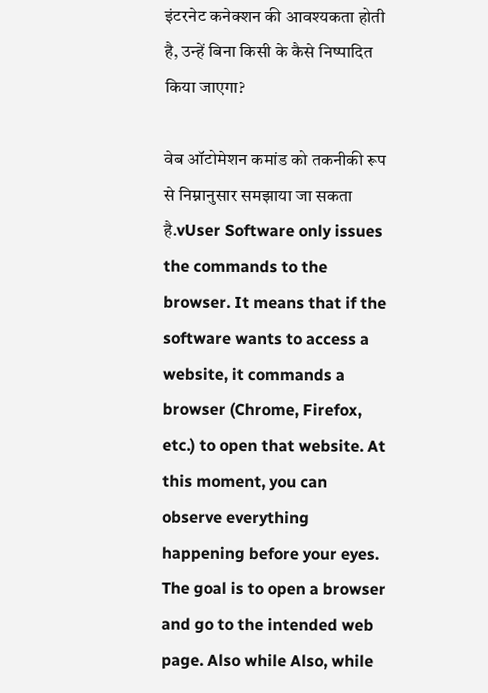इंटरनेट कनेक्शन की आवश्यकता होती है, उन्हें बिना किसी के कैसे निष्पादित किया जाएगा?

वेब ऑटोमेशन कमांड को तकनीकी रूप से निम्नानुसार समझाया जा सकता है.vUser Software only issues the commands to the browser. It means that if the software wants to access a website, it commands a browser (Chrome, Firefox, etc.) to open that website. At this moment, you can observe everything happening before your eyes. The goal is to open a browser and go to the intended web page. Also while Also, while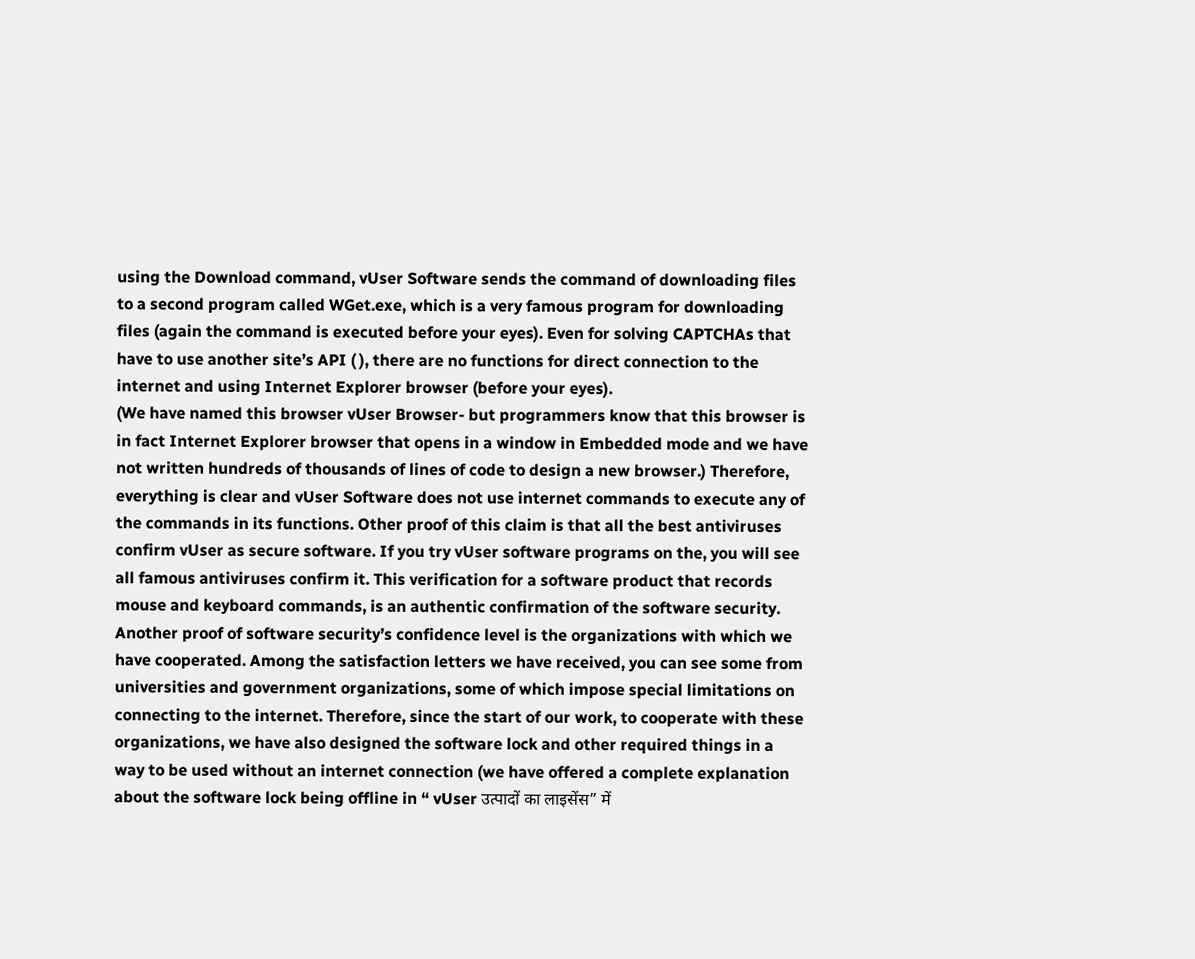using the Download command, vUser Software sends the command of downloading files to a second program called WGet.exe, which is a very famous program for downloading files (again the command is executed before your eyes). Even for solving CAPTCHAs that have to use another site’s API ( ), there are no functions for direct connection to the internet and using Internet Explorer browser (before your eyes).
(We have named this browser vUser Browser- but programmers know that this browser is in fact Internet Explorer browser that opens in a window in Embedded mode and we have not written hundreds of thousands of lines of code to design a new browser.) Therefore, everything is clear and vUser Software does not use internet commands to execute any of the commands in its functions. Other proof of this claim is that all the best antiviruses confirm vUser as secure software. If you try vUser software programs on the, you will see all famous antiviruses confirm it. This verification for a software product that records mouse and keyboard commands, is an authentic confirmation of the software security.
Another proof of software security’s confidence level is the organizations with which we have cooperated. Among the satisfaction letters we have received, you can see some from universities and government organizations, some of which impose special limitations on connecting to the internet. Therefore, since the start of our work, to cooperate with these organizations, we have also designed the software lock and other required things in a way to be used without an internet connection (we have offered a complete explanation about the software lock being offline in “ vUser उत्पादों का लाइसेंस” में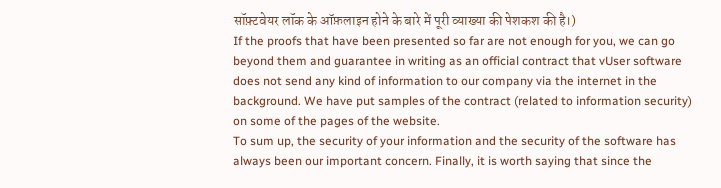सॉफ़्टवेयर लॉक के ऑफ़लाइन होने के बारे में पूरी व्याख्या की पेशकश की है।)
If the proofs that have been presented so far are not enough for you, we can go beyond them and guarantee in writing as an official contract that vUser software does not send any kind of information to our company via the internet in the background. We have put samples of the contract (related to information security) on some of the pages of the website.
To sum up, the security of your information and the security of the software has always been our important concern. Finally, it is worth saying that since the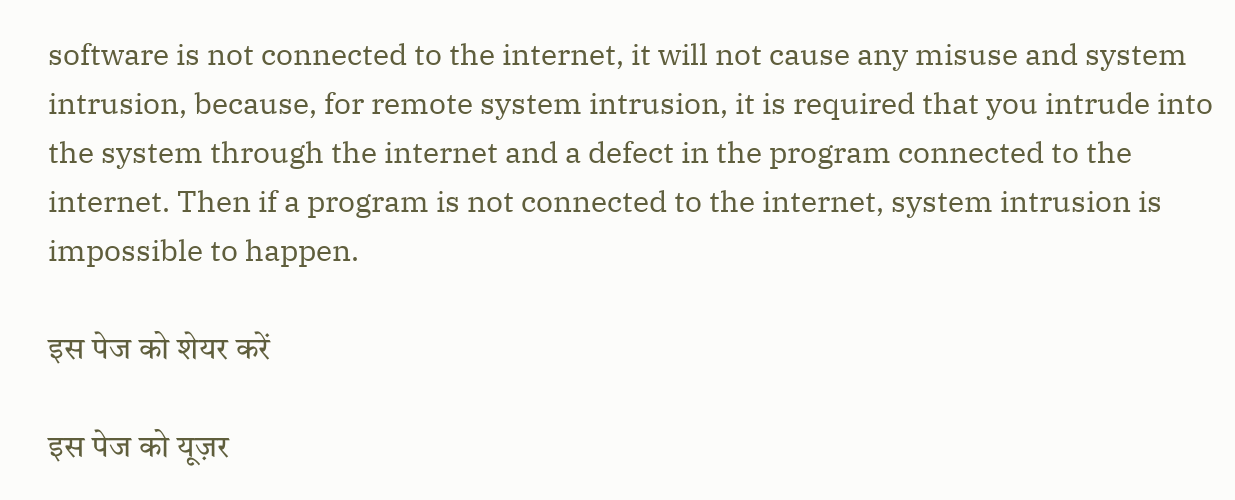software is not connected to the internet, it will not cause any misuse and system intrusion, because, for remote system intrusion, it is required that you intrude into the system through the internet and a defect in the program connected to the internet. Then if a program is not connected to the internet, system intrusion is impossible to happen.

इस पेज को शेयर करें

इस पेज को यूज़र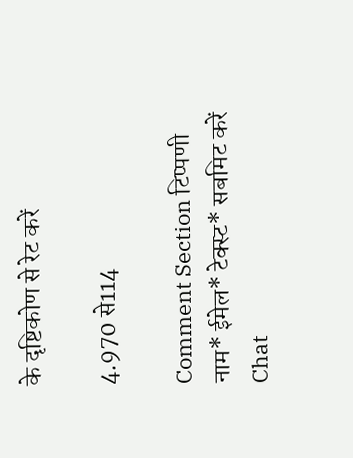के दृष्टिकोण से रेट करें

4.970 से114

Comment Section टिप्पणी
नाम* ईमेल* टेक्स्ट* सबमिट करें
Chat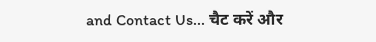and Contact Us... चैट करें और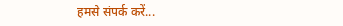हमसे संपर्क करें...